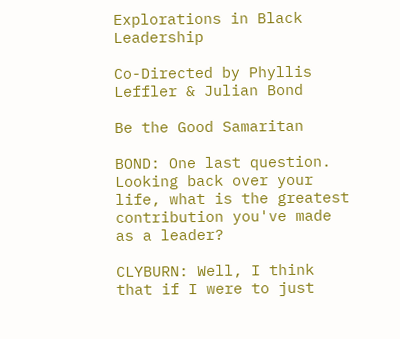Explorations in Black Leadership

Co-Directed by Phyllis Leffler & Julian Bond

Be the Good Samaritan

BOND: One last question. Looking back over your life, what is the greatest contribution you've made as a leader?

CLYBURN: Well, I think that if I were to just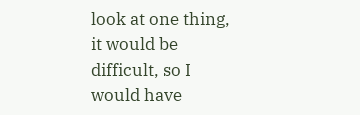look at one thing, it would be difficult, so I would have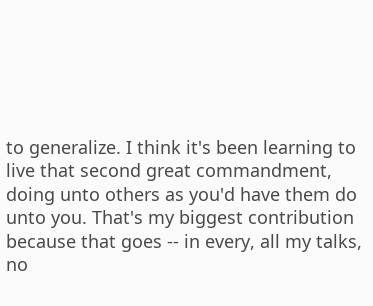to generalize. I think it's been learning to live that second great commandment, doing unto others as you'd have them do unto you. That's my biggest contribution because that goes -- in every, all my talks, no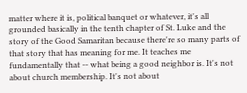matter where it is, political banquet or whatever, it's all grounded basically in the tenth chapter of St. Luke and the story of the Good Samaritan because there're so many parts of that story that has meaning for me. It teaches me fundamentally that -- what being a good neighbor is. It's not about church membership. It's not about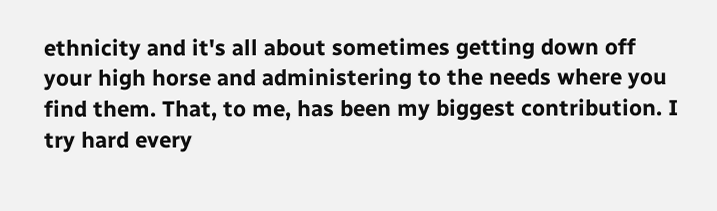ethnicity and it's all about sometimes getting down off your high horse and administering to the needs where you find them. That, to me, has been my biggest contribution. I try hard every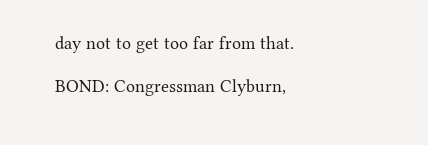day not to get too far from that.

BOND: Congressman Clyburn,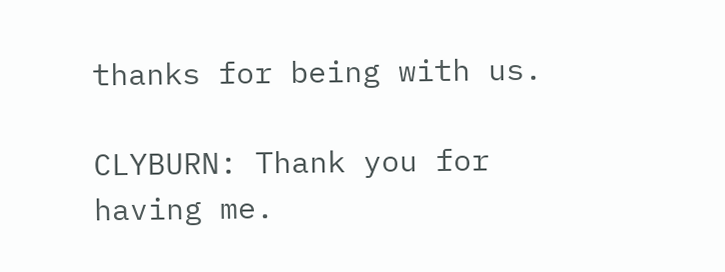thanks for being with us.

CLYBURN: Thank you for having me.